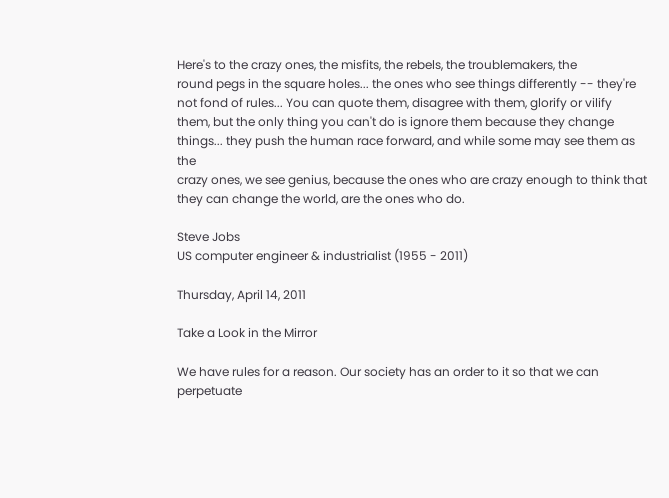Here's to the crazy ones, the misfits, the rebels, the troublemakers, the
round pegs in the square holes... the ones who see things differently -- they're
not fond of rules... You can quote them, disagree with them, glorify or vilify
them, but the only thing you can't do is ignore them because they change
things... they push the human race forward, and while some may see them as the
crazy ones, we see genius, because the ones who are crazy enough to think that
they can change the world, are the ones who do.

Steve Jobs
US computer engineer & industrialist (1955 - 2011)

Thursday, April 14, 2011

Take a Look in the Mirror

We have rules for a reason. Our society has an order to it so that we can perpetuate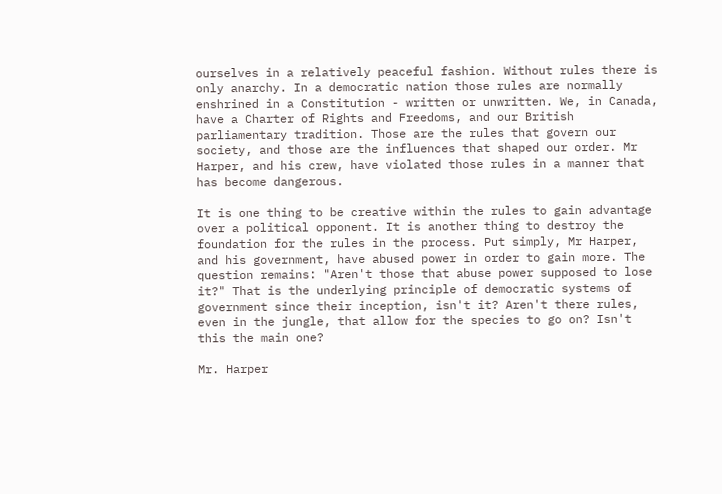ourselves in a relatively peaceful fashion. Without rules there is only anarchy. In a democratic nation those rules are normally enshrined in a Constitution - written or unwritten. We, in Canada, have a Charter of Rights and Freedoms, and our British parliamentary tradition. Those are the rules that govern our society, and those are the influences that shaped our order. Mr Harper, and his crew, have violated those rules in a manner that has become dangerous.

It is one thing to be creative within the rules to gain advantage over a political opponent. It is another thing to destroy the foundation for the rules in the process. Put simply, Mr Harper, and his government, have abused power in order to gain more. The question remains: "Aren't those that abuse power supposed to lose it?" That is the underlying principle of democratic systems of government since their inception, isn't it? Aren't there rules, even in the jungle, that allow for the species to go on? Isn't this the main one?

Mr. Harper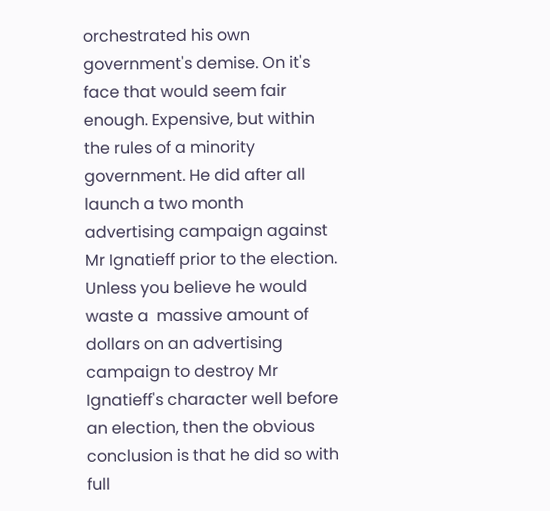orchestrated his own government's demise. On it's face that would seem fair enough. Expensive, but within the rules of a minority government. He did after all launch a two month advertising campaign against Mr Ignatieff prior to the election. Unless you believe he would waste a  massive amount of dollars on an advertising campaign to destroy Mr Ignatieff's character well before an election, then the obvious conclusion is that he did so with full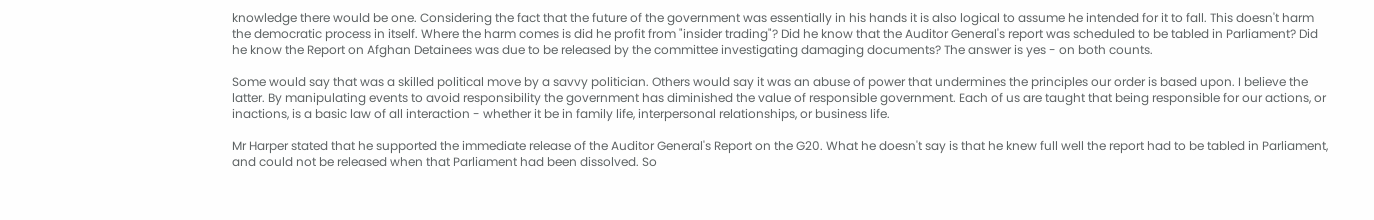knowledge there would be one. Considering the fact that the future of the government was essentially in his hands it is also logical to assume he intended for it to fall. This doesn't harm the democratic process in itself. Where the harm comes is did he profit from "insider trading"? Did he know that the Auditor General's report was scheduled to be tabled in Parliament? Did he know the Report on Afghan Detainees was due to be released by the committee investigating damaging documents? The answer is yes - on both counts.

Some would say that was a skilled political move by a savvy politician. Others would say it was an abuse of power that undermines the principles our order is based upon. I believe the latter. By manipulating events to avoid responsibility the government has diminished the value of responsible government. Each of us are taught that being responsible for our actions, or inactions, is a basic law of all interaction - whether it be in family life, interpersonal relationships, or business life.

Mr Harper stated that he supported the immediate release of the Auditor General's Report on the G20. What he doesn't say is that he knew full well the report had to be tabled in Parliament, and could not be released when that Parliament had been dissolved. So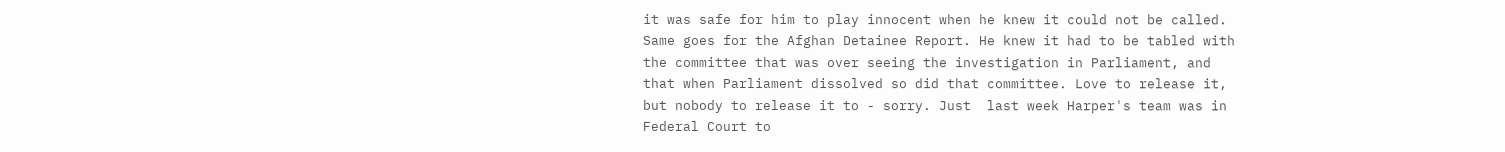it was safe for him to play innocent when he knew it could not be called. Same goes for the Afghan Detainee Report. He knew it had to be tabled with the committee that was over seeing the investigation in Parliament, and that when Parliament dissolved so did that committee. Love to release it, but nobody to release it to - sorry. Just  last week Harper's team was in Federal Court to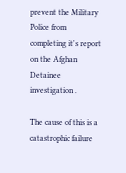prevent the Military Police from completing it's report on the Afghan Detainee investigation .

The cause of this is a catastrophic failure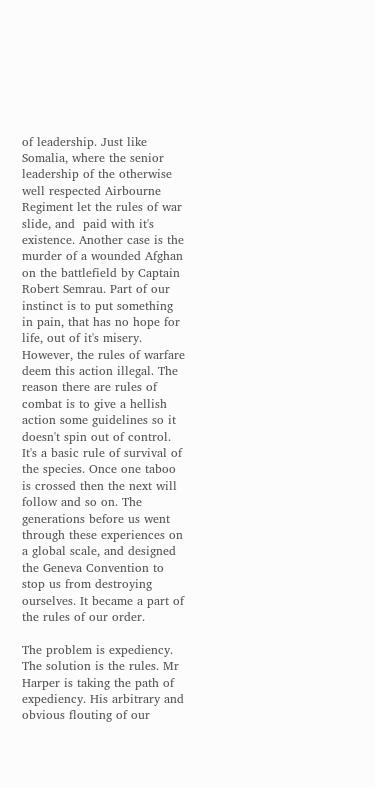of leadership. Just like Somalia, where the senior leadership of the otherwise well respected Airbourne Regiment let the rules of war slide, and  paid with it's existence. Another case is the murder of a wounded Afghan on the battlefield by Captain Robert Semrau. Part of our instinct is to put something in pain, that has no hope for life, out of it's misery. However, the rules of warfare deem this action illegal. The reason there are rules of combat is to give a hellish action some guidelines so it doesn't spin out of control. It's a basic rule of survival of the species. Once one taboo is crossed then the next will follow and so on. The generations before us went through these experiences on a global scale, and designed the Geneva Convention to stop us from destroying ourselves. It became a part of the rules of our order.

The problem is expediency. The solution is the rules. Mr Harper is taking the path of expediency. His arbitrary and obvious flouting of our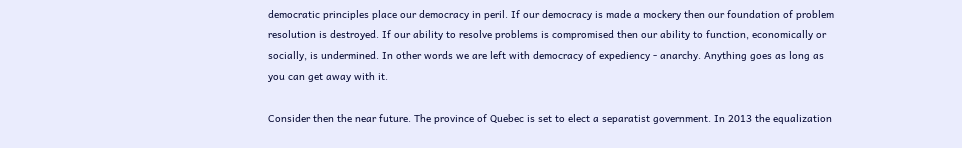democratic principles place our democracy in peril. If our democracy is made a mockery then our foundation of problem resolution is destroyed. If our ability to resolve problems is compromised then our ability to function, economically or socially, is undermined. In other words we are left with democracy of expediency - anarchy. Anything goes as long as you can get away with it.

Consider then the near future. The province of Quebec is set to elect a separatist government. In 2013 the equalization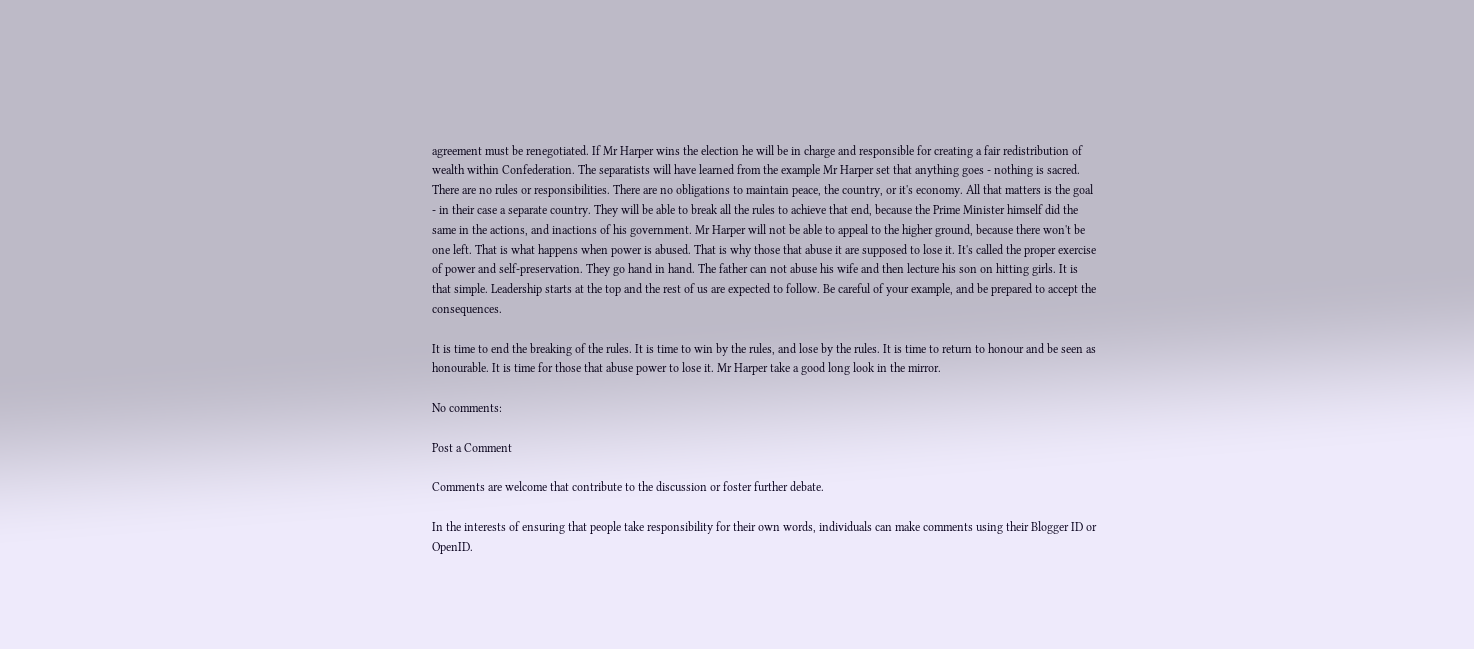agreement must be renegotiated. If Mr Harper wins the election he will be in charge and responsible for creating a fair redistribution of wealth within Confederation. The separatists will have learned from the example Mr Harper set that anything goes - nothing is sacred. There are no rules or responsibilities. There are no obligations to maintain peace, the country, or it's economy. All that matters is the goal - in their case a separate country. They will be able to break all the rules to achieve that end, because the Prime Minister himself did the same in the actions, and inactions of his government. Mr Harper will not be able to appeal to the higher ground, because there won't be one left. That is what happens when power is abused. That is why those that abuse it are supposed to lose it. It's called the proper exercise of power and self-preservation. They go hand in hand. The father can not abuse his wife and then lecture his son on hitting girls. It is that simple. Leadership starts at the top and the rest of us are expected to follow. Be careful of your example, and be prepared to accept the consequences.

It is time to end the breaking of the rules. It is time to win by the rules, and lose by the rules. It is time to return to honour and be seen as honourable. It is time for those that abuse power to lose it. Mr Harper take a good long look in the mirror.

No comments:

Post a Comment

Comments are welcome that contribute to the discussion or foster further debate.

In the interests of ensuring that people take responsibility for their own words, individuals can make comments using their Blogger ID or OpenID.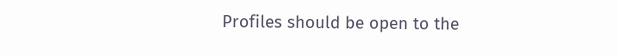Profiles should be open to the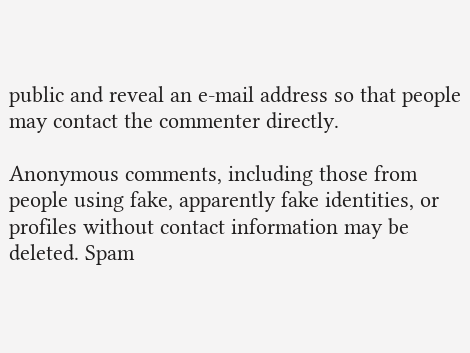public and reveal an e-mail address so that people may contact the commenter directly.

Anonymous comments, including those from people using fake, apparently fake identities, or profiles without contact information may be deleted. Spam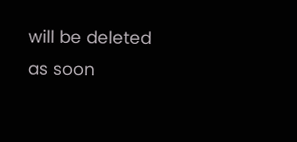will be deleted as soon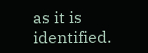as it is identified.